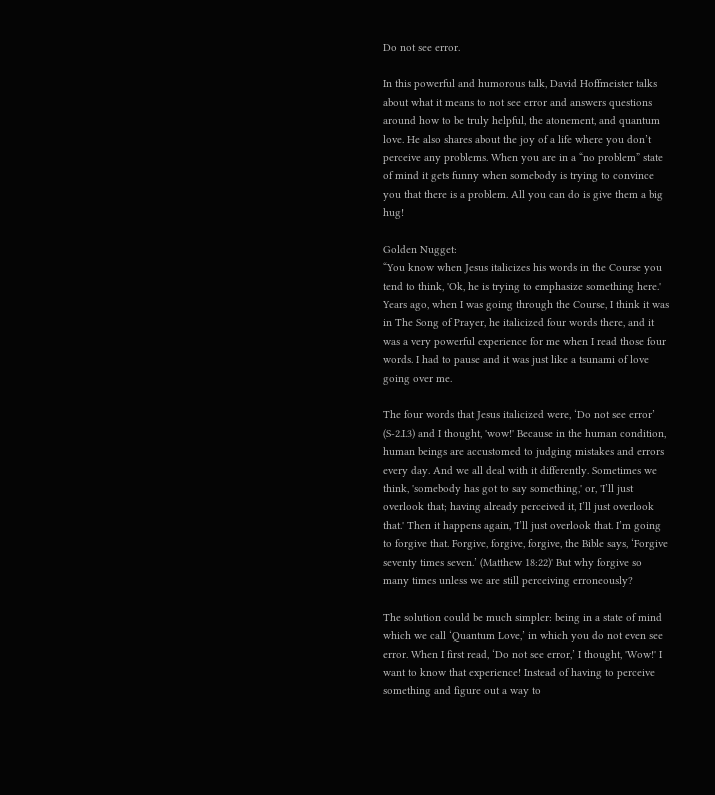Do not see error.

In this powerful and humorous talk, David Hoffmeister talks about what it means to not see error and answers questions around how to be truly helpful, the atonement, and quantum love. He also shares about the joy of a life where you don’t perceive any problems. When you are in a “no problem” state of mind it gets funny when somebody is trying to convince you that there is a problem. All you can do is give them a big hug!

Golden Nugget:
“You know when Jesus italicizes his words in the Course you tend to think, 'Ok, he is trying to emphasize something here.' Years ago, when I was going through the Course, I think it was in The Song of Prayer, he italicized four words there, and it was a very powerful experience for me when I read those four words. I had to pause and it was just like a tsunami of love going over me.

The four words that Jesus italicized were, ‘Do not see error’ (S-2.I.3) and I thought, 'wow!' Because in the human condition, human beings are accustomed to judging mistakes and errors every day. And we all deal with it differently. Sometimes we think, 'somebody has got to say something,' or, 'I’ll just overlook that; having already perceived it, I’ll just overlook that.' Then it happens again, 'I’ll just overlook that. I’m going to forgive that. Forgive, forgive, forgive, the Bible says, ‘Forgive seventy times seven.’ (Matthew 18:22)' But why forgive so many times unless we are still perceiving erroneously?

The solution could be much simpler: being in a state of mind which we call ‘Quantum Love,’ in which you do not even see error. When I first read, ‘Do not see error,’ I thought, 'Wow!' I want to know that experience! Instead of having to perceive something and figure out a way to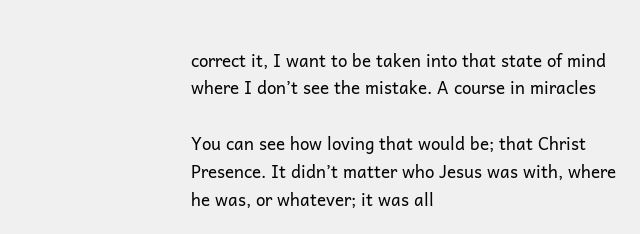correct it, I want to be taken into that state of mind where I don’t see the mistake. A course in miracles

You can see how loving that would be; that Christ Presence. It didn’t matter who Jesus was with, where he was, or whatever; it was all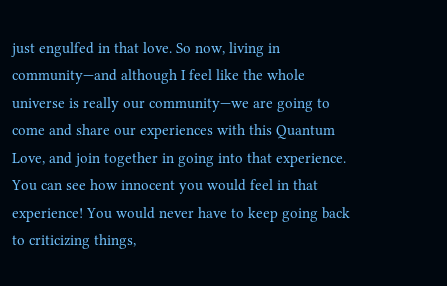just engulfed in that love. So now, living in community—and although I feel like the whole universe is really our community—we are going to come and share our experiences with this Quantum Love, and join together in going into that experience. You can see how innocent you would feel in that experience! You would never have to keep going back to criticizing things,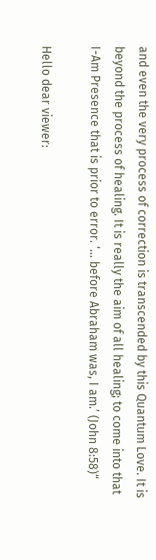and even the very process of correction is transcended by this Quantum Love. It is beyond the process of healing. It is really the aim of all healing; to come into that I-Am Presence that is prior to error. ‘… before Abraham was, I am.’ (John 8:58)“

Hello dear viewer: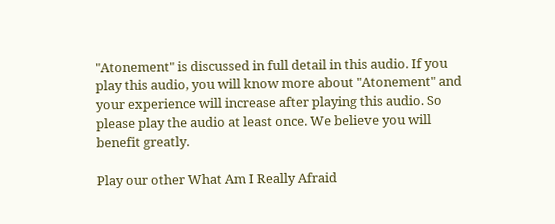"Atonement" is discussed in full detail in this audio. If you play this audio, you will know more about "Atonement" and your experience will increase after playing this audio. So please play the audio at least once. We believe you will benefit greatly.

Play our other What Am I Really Afraid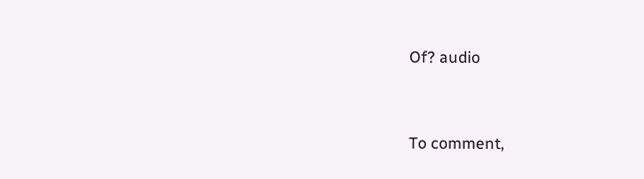Of? audio


To comment,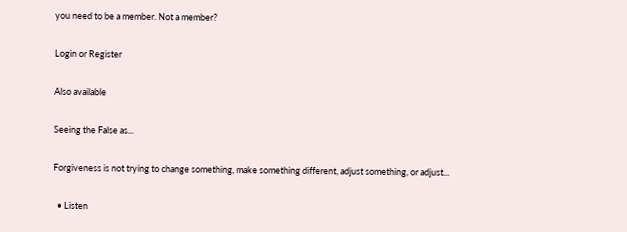you need to be a member. Not a member?

Login or Register

Also available

Seeing the False as...

Forgiveness is not trying to change something, make something different, adjust something, or adjust...

  • Listen